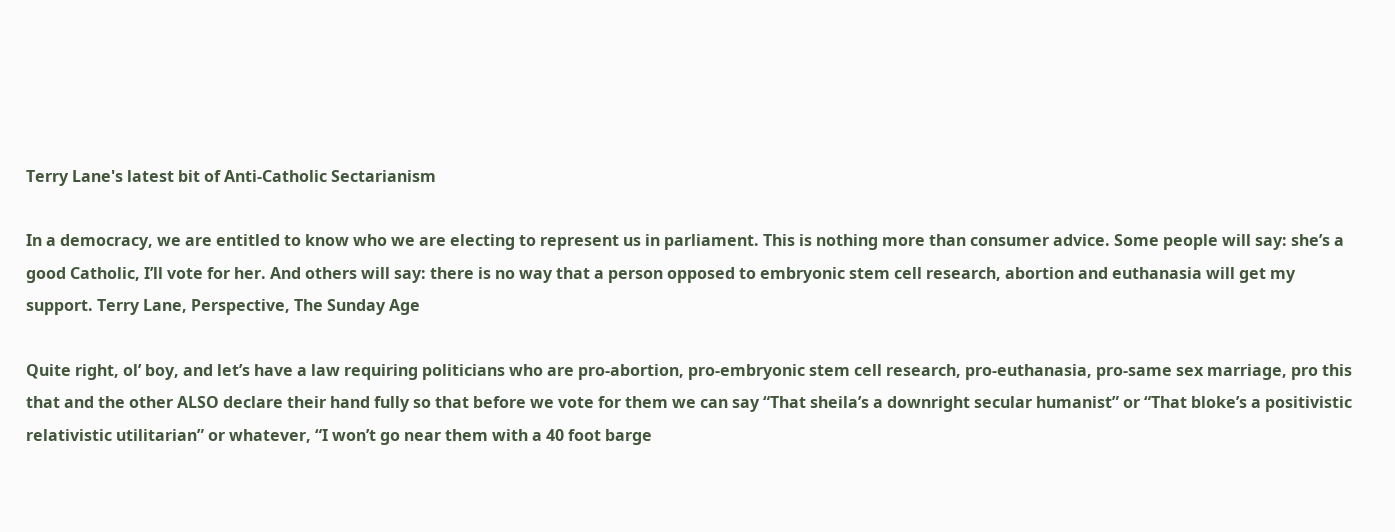Terry Lane's latest bit of Anti-Catholic Sectarianism

In a democracy, we are entitled to know who we are electing to represent us in parliament. This is nothing more than consumer advice. Some people will say: she’s a good Catholic, I’ll vote for her. And others will say: there is no way that a person opposed to embryonic stem cell research, abortion and euthanasia will get my support. Terry Lane, Perspective, The Sunday Age

Quite right, ol’ boy, and let’s have a law requiring politicians who are pro-abortion, pro-embryonic stem cell research, pro-euthanasia, pro-same sex marriage, pro this that and the other ALSO declare their hand fully so that before we vote for them we can say “That sheila’s a downright secular humanist” or “That bloke’s a positivistic relativistic utilitarian” or whatever, “I won’t go near them with a 40 foot barge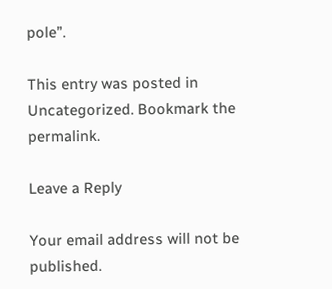pole”.

This entry was posted in Uncategorized. Bookmark the permalink.

Leave a Reply

Your email address will not be published.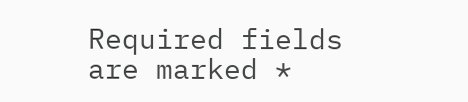Required fields are marked *